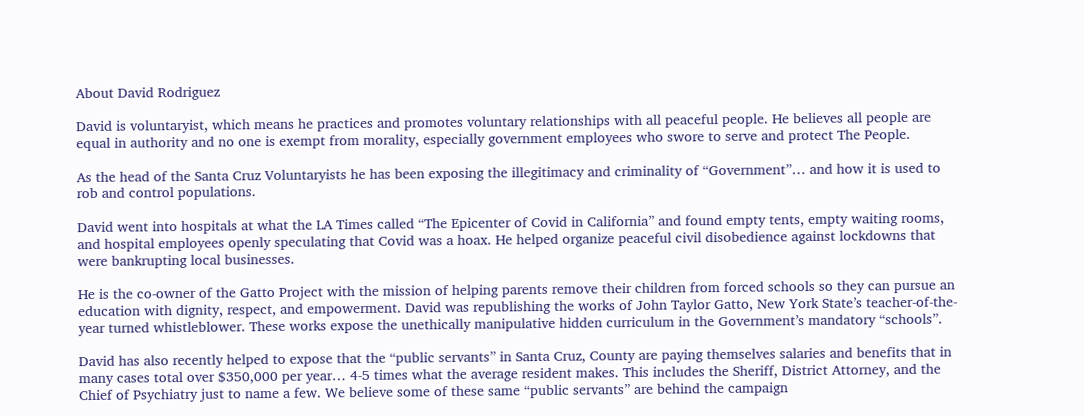About David Rodriguez

David is voluntaryist, which means he practices and promotes voluntary relationships with all peaceful people. He believes all people are equal in authority and no one is exempt from morality, especially government employees who swore to serve and protect The People.

As the head of the Santa Cruz Voluntaryists he has been exposing the illegitimacy and criminality of “Government”… and how it is used to rob and control populations.

David went into hospitals at what the LA Times called “The Epicenter of Covid in California” and found empty tents, empty waiting rooms, and hospital employees openly speculating that Covid was a hoax. He helped organize peaceful civil disobedience against lockdowns that were bankrupting local businesses.

He is the co-owner of the Gatto Project with the mission of helping parents remove their children from forced schools so they can pursue an education with dignity, respect, and empowerment. David was republishing the works of John Taylor Gatto, New York State’s teacher-of-the-year turned whistleblower. These works expose the unethically manipulative hidden curriculum in the Government’s mandatory “schools”.

David has also recently helped to expose that the “public servants” in Santa Cruz, County are paying themselves salaries and benefits that in many cases total over $350,000 per year… 4-5 times what the average resident makes. This includes the Sheriff, District Attorney, and the Chief of Psychiatry just to name a few. We believe some of these same “public servants” are behind the campaign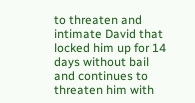to threaten and intimate David that locked him up for 14 days without bail and continues to threaten him with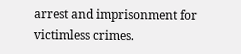arrest and imprisonment for victimless crimes.